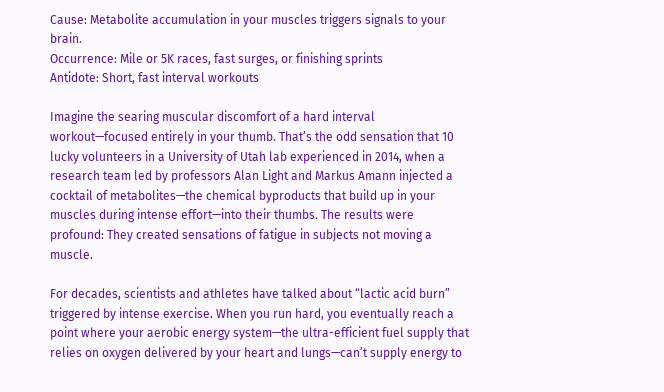Cause: Metabolite accumulation in your muscles triggers signals to your brain.
Occurrence: Mile or 5K races, fast surges, or finishing sprints
Antidote: Short, fast interval workouts

Imagine the searing muscular discomfort of a hard interval workout—focused entirely in your thumb. That’s the odd sensation that 10 lucky volunteers in a University of Utah lab experienced in 2014, when a research team led by professors Alan Light and Markus Amann injected a cocktail of metabolites—the chemical byproducts that build up in your muscles during intense effort—into their thumbs. The results were profound: They created sensations of fatigue in subjects not moving a muscle.

For decades, scientists and athletes have talked about “lactic acid burn” triggered by intense exercise. When you run hard, you eventually reach a point where your aerobic energy system—the ultra-efficient fuel supply that relies on oxygen delivered by your heart and lungs—can’t supply energy to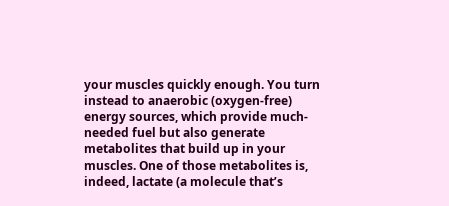your muscles quickly enough. You turn instead to anaerobic (oxygen-free) energy sources, which provide much-needed fuel but also generate metabolites that build up in your muscles. One of those metabolites is, indeed, lactate (a molecule that’s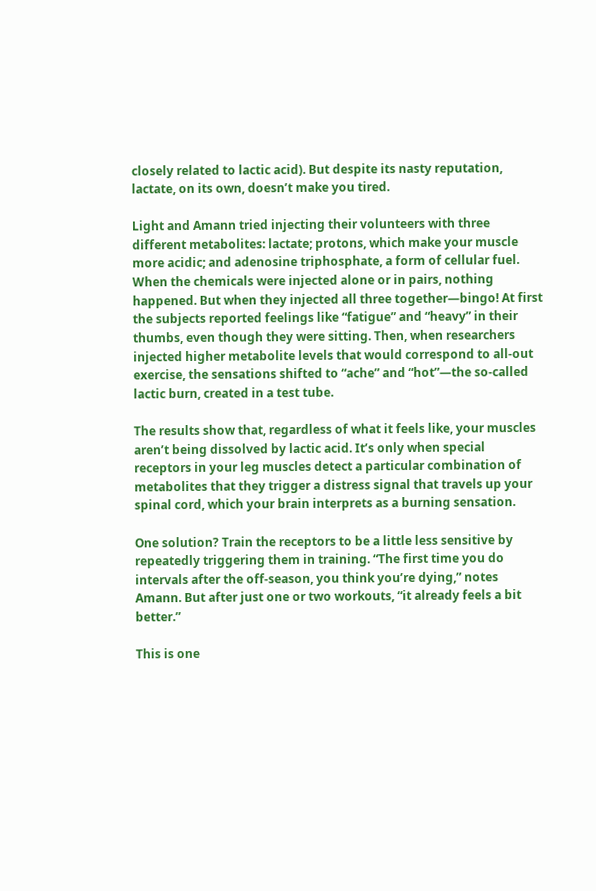closely related to lactic acid). But despite its nasty reputation, lactate, on its own, doesn’t make you tired.

Light and Amann tried injecting their volunteers with three different metabolites: lactate; protons, which make your muscle more acidic; and adenosine triphosphate, a form of cellular fuel. When the chemicals were injected alone or in pairs, nothing happened. But when they injected all three together—bingo! At first the subjects reported feelings like “fatigue” and “heavy” in their thumbs, even though they were sitting. Then, when researchers injected higher metabolite levels that would correspond to all-out exercise, the sensations shifted to “ache” and “hot”—the so-called lactic burn, created in a test tube.

The results show that, regardless of what it feels like, your muscles aren’t being dissolved by lactic acid. It’s only when special receptors in your leg muscles detect a particular combination of metabolites that they trigger a distress signal that travels up your spinal cord, which your brain interprets as a burning sensation.

One solution? Train the receptors to be a little less sensitive by repeatedly triggering them in training. “The first time you do intervals after the off-season, you think you’re dying,” notes Amann. But after just one or two workouts, “it already feels a bit better.”

This is one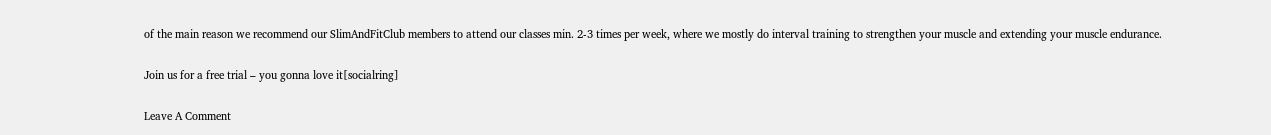of the main reason we recommend our SlimAndFitClub members to attend our classes min. 2-3 times per week, where we mostly do interval training to strengthen your muscle and extending your muscle endurance.

Join us for a free trial – you gonna love it[socialring]

Leave A Comment